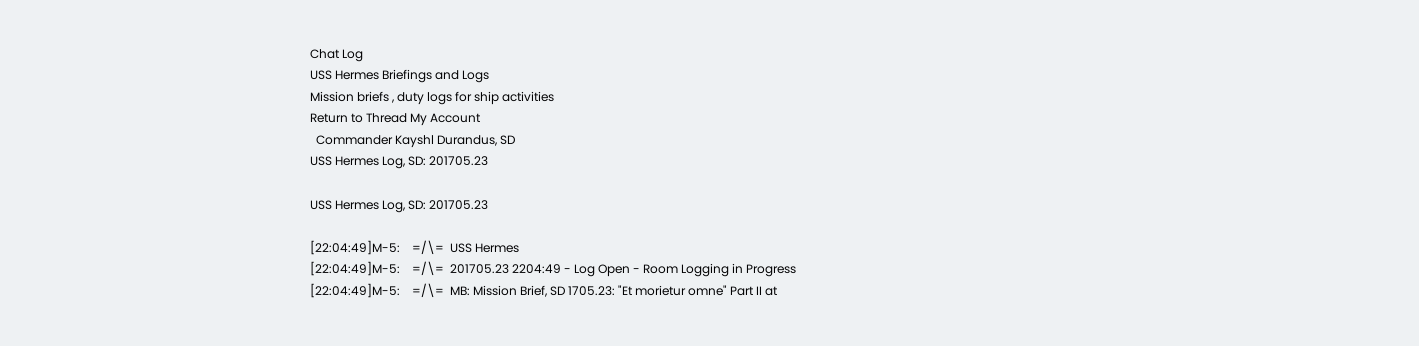Chat Log
USS Hermes Briefings and Logs
Mission briefs , duty logs for ship activities
Return to Thread My Account
  Commander Kayshl Durandus, SD
USS Hermes Log, SD: 201705.23

USS Hermes Log, SD: 201705.23

[22:04:49]M-5:    =/\=  USS Hermes
[22:04:49]M-5:    =/\=  201705.23 2204:49 - Log Open - Room Logging in Progress
[22:04:49]M-5:    =/\=  MB: Mission Brief, SD 1705.23: "Et morietur omne" Part II at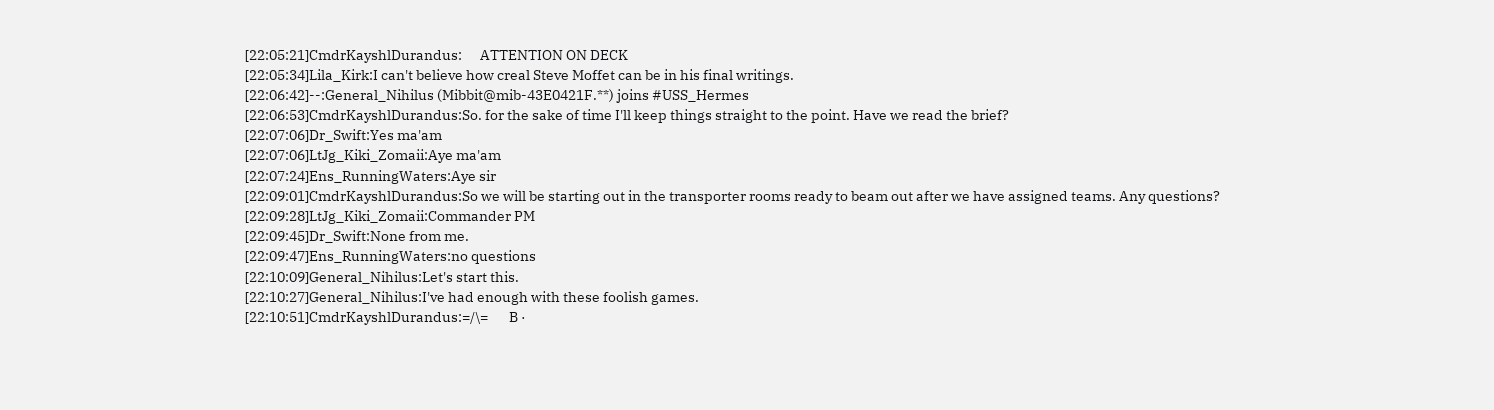[22:05:21]CmdrKayshlDurandus:      ATTENTION ON DECK
[22:05:34]Lila_Kirk:I can't believe how creal Steve Moffet can be in his final writings.
[22:06:42]--:General_Nihilus (Mibbit@mib-43E0421F.**) joins #USS_Hermes
[22:06:53]CmdrKayshlDurandus:So. for the sake of time I'll keep things straight to the point. Have we read the brief?
[22:07:06]Dr_Swift:Yes ma'am
[22:07:06]LtJg_Kiki_Zomaii:Aye ma'am
[22:07:24]Ens_RunningWaters:Aye sir
[22:09:01]CmdrKayshlDurandus:So we will be starting out in the transporter rooms ready to beam out after we have assigned teams. Any questions?
[22:09:28]LtJg_Kiki_Zomaii:Commander PM
[22:09:45]Dr_Swift:None from me.
[22:09:47]Ens_RunningWaters:no questions
[22:10:09]General_Nihilus:Let's start this.
[22:10:27]General_Nihilus:I've had enough with these foolish games.
[22:10:51]CmdrKayshlDurandus:=/\=       B ·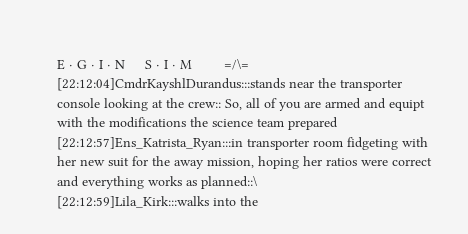E · G · I · N     S · I · M        =/\=
[22:12:04]CmdrKayshlDurandus:::stands near the transporter console looking at the crew:: So, all of you are armed and equipt with the modifications the science team prepared
[22:12:57]Ens_Katrista_Ryan:::in transporter room fidgeting with her new suit for the away mission, hoping her ratios were correct and everything works as planned::\
[22:12:59]Lila_Kirk:::walks into the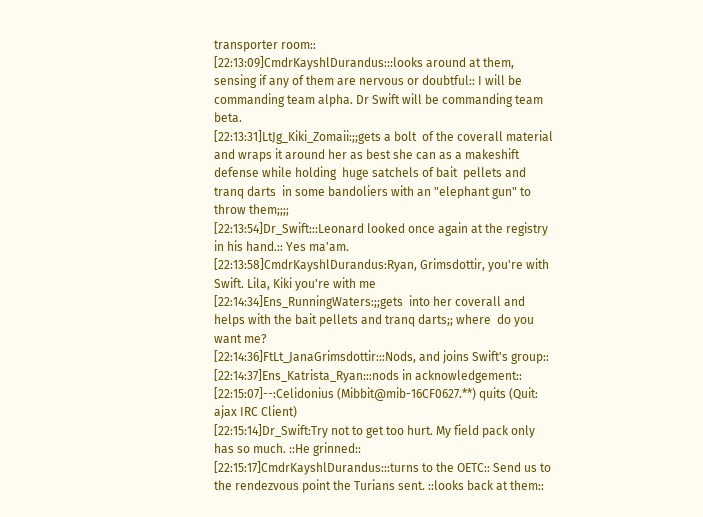transporter room::
[22:13:09]CmdrKayshlDurandus:::looks around at them, sensing if any of them are nervous or doubtful:: I will be commanding team alpha. Dr Swift will be commanding team beta.
[22:13:31]LtJg_Kiki_Zomaii:;;gets a bolt  of the coverall material  and wraps it around her as best she can as a makeshift defense while holding  huge satchels of bait  pellets and  tranq darts  in some bandoliers with an "elephant gun" to throw them;;;;
[22:13:54]Dr_Swift:::Leonard looked once again at the registry in his hand.:: Yes ma'am.
[22:13:58]CmdrKayshlDurandus:Ryan, Grimsdottir, you're with Swift. Lila, Kiki you're with me
[22:14:34]Ens_RunningWaters:;;gets  into her coverall and helps with the bait pellets and tranq darts;; where  do you want me?
[22:14:36]FtLt_JanaGrimsdottir:::Nods, and joins Swift's group::
[22:14:37]Ens_Katrista_Ryan:::nods in acknowledgement::
[22:15:07]--:Celidonius (Mibbit@mib-16CF0627.**) quits (Quit: ajax IRC Client)
[22:15:14]Dr_Swift:Try not to get too hurt. My field pack only has so much. ::He grinned::
[22:15:17]CmdrKayshlDurandus:::turns to the OETC:: Send us to the rendezvous point the Turians sent. ::looks back at them::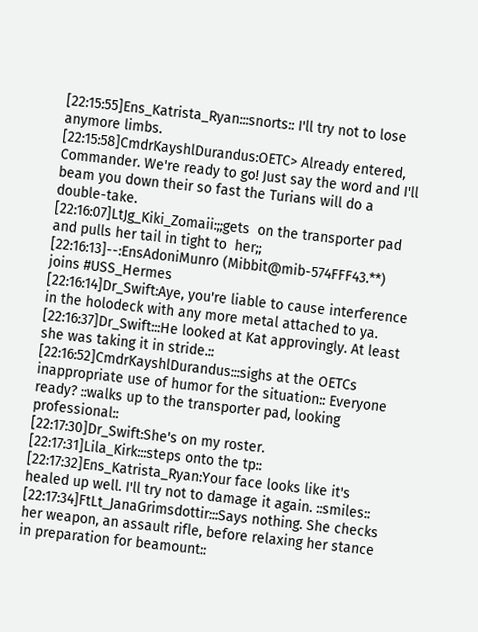[22:15:55]Ens_Katrista_Ryan:::snorts:: I'll try not to lose anymore limbs.
[22:15:58]CmdrKayshlDurandus:OETC> Already entered, Commander. We're ready to go! Just say the word and I'll beam you down their so fast the Turians will do a double-take.
[22:16:07]LtJg_Kiki_Zomaii:;;gets  on the transporter pad and pulls her tail in tight to  her;;
[22:16:13]--:EnsAdoniMunro (Mibbit@mib-574FFF43.**) joins #USS_Hermes
[22:16:14]Dr_Swift:Aye, you're liable to cause interference in the holodeck with any more metal attached to ya.
[22:16:37]Dr_Swift:::He looked at Kat approvingly. At least she was taking it in stride.::
[22:16:52]CmdrKayshlDurandus:::sighs at the OETCs inappropriate use of humor for the situation:: Everyone ready? ::walks up to the transporter pad, looking professional::
[22:17:30]Dr_Swift:She's on my roster.
[22:17:31]Lila_Kirk:::steps onto the tp::
[22:17:32]Ens_Katrista_Ryan:Your face looks like it's healed up well. I'll try not to damage it again. ::smiles::
[22:17:34]FtLt_JanaGrimsdottir:::Says nothing. She checks her weapon, an assault rifle, before relaxing her stance in preparation for beamount::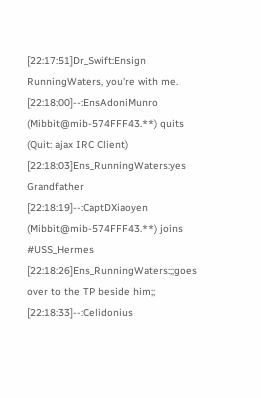[22:17:51]Dr_Swift:Ensign RunningWaters, you're with me.
[22:18:00]--:EnsAdoniMunro (Mibbit@mib-574FFF43.**) quits (Quit: ajax IRC Client)
[22:18:03]Ens_RunningWaters:yes Grandfather
[22:18:19]--:CaptDXiaoyen (Mibbit@mib-574FFF43.**) joins #USS_Hermes
[22:18:26]Ens_RunningWaters:;;goes over to the TP beside him;;
[22:18:33]--:Celidonius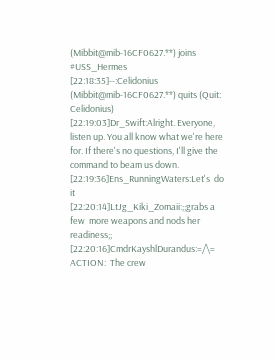(Mibbit@mib-16CF0627.**) joins #USS_Hermes
[22:18:35]--:Celidonius (Mibbit@mib-16CF0627.**) quits (Quit: Celidonius)
[22:19:03]Dr_Swift:Alright. Everyone, listen up. You all know what we're here for. If there's no questions, I'll give the command to beam us down.
[22:19:36]Ens_RunningWaters:Let's  do it
[22:20:14]LtJg_Kiki_Zomaii:;;grabs a  few  more weapons and nods her readiness;;
[22:20:16]CmdrKayshlDurandus:=/\=      ACTION:  The crew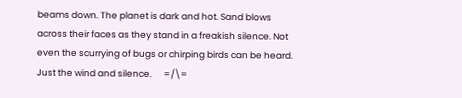beams down. The planet is dark and hot. Sand blows across their faces as they stand in a freakish silence. Not even the scurrying of bugs or chirping birds can be heard. Just the wind and silence.      =/\=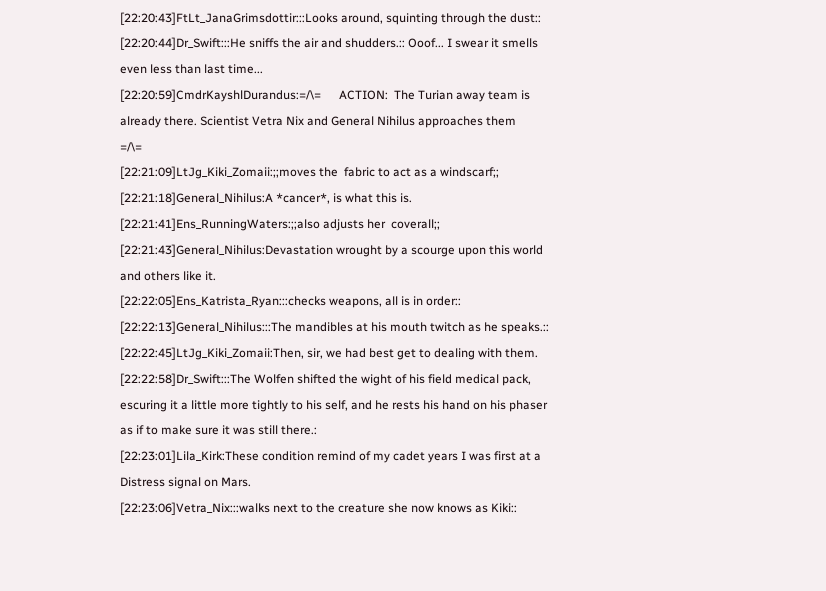[22:20:43]FtLt_JanaGrimsdottir:::Looks around, squinting through the dust::
[22:20:44]Dr_Swift:::He sniffs the air and shudders.:: Ooof... I swear it smells even less than last time...
[22:20:59]CmdrKayshlDurandus:=/\=      ACTION:  The Turian away team is already there. Scientist Vetra Nix and General Nihilus approaches them      =/\=
[22:21:09]LtJg_Kiki_Zomaii:;;moves the  fabric to act as a windscarf;;
[22:21:18]General_Nihilus:A *cancer*, is what this is.
[22:21:41]Ens_RunningWaters:;;also adjusts her  coverall;;
[22:21:43]General_Nihilus:Devastation wrought by a scourge upon this world and others like it.
[22:22:05]Ens_Katrista_Ryan:::checks weapons, all is in order::
[22:22:13]General_Nihilus:::The mandibles at his mouth twitch as he speaks.::
[22:22:45]LtJg_Kiki_Zomaii:Then, sir, we had best get to dealing with them.
[22:22:58]Dr_Swift:::The Wolfen shifted the wight of his field medical pack, escuring it a little more tightly to his self, and he rests his hand on his phaser as if to make sure it was still there.:
[22:23:01]Lila_Kirk:These condition remind of my cadet years I was first at a Distress signal on Mars.
[22:23:06]Vetra_Nix:::walks next to the creature she now knows as Kiki::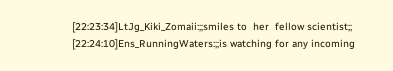[22:23:34]LtJg_Kiki_Zomaii:;;smiles to  her  fellow scientist;;
[22:24:10]Ens_RunningWaters:;;is watching for any incoming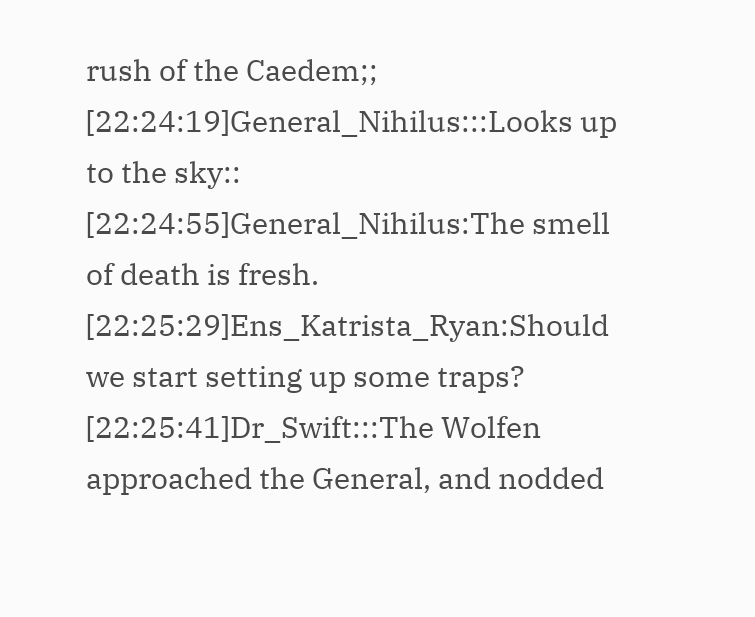rush of the Caedem;;
[22:24:19]General_Nihilus:::Looks up to the sky::
[22:24:55]General_Nihilus:The smell of death is fresh.
[22:25:29]Ens_Katrista_Ryan:Should we start setting up some traps?
[22:25:41]Dr_Swift:::The Wolfen approached the General, and nodded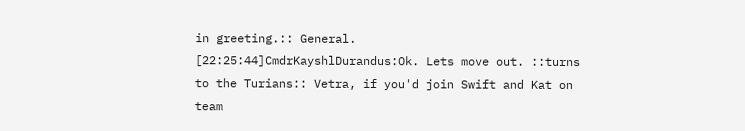in greeting.:: General.
[22:25:44]CmdrKayshlDurandus:Ok. Lets move out. ::turns to the Turians:: Vetra, if you'd join Swift and Kat on team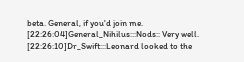beta. General, if you'd join me.
[22:26:04]General_Nihilus:::Nods:: Very well.
[22:26:10]Dr_Swift:::Leonard looked to the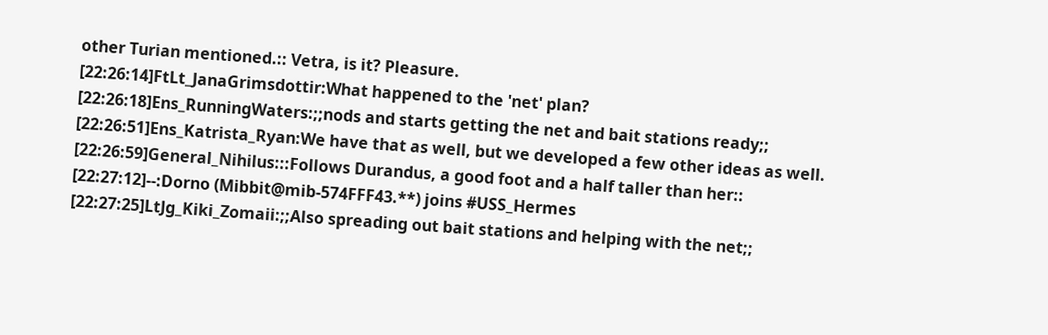other Turian mentioned.:: Vetra, is it? Pleasure.
[22:26:14]FtLt_JanaGrimsdottir:What happened to the 'net' plan?
[22:26:18]Ens_RunningWaters:;;nods and starts getting the net and bait stations ready;;
[22:26:51]Ens_Katrista_Ryan:We have that as well, but we developed a few other ideas as well.
[22:26:59]General_Nihilus:::Follows Durandus, a good foot and a half taller than her::
[22:27:12]--:Dorno (Mibbit@mib-574FFF43.**) joins #USS_Hermes
[22:27:25]LtJg_Kiki_Zomaii:;;Also spreading out bait stations and helping with the net;;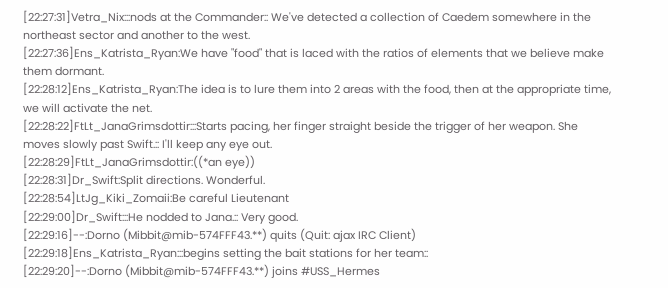[22:27:31]Vetra_Nix:::nods at the Commander:: We've detected a collection of Caedem somewhere in the northeast sector and another to the west.
[22:27:36]Ens_Katrista_Ryan:We have "food" that is laced with the ratios of elements that we believe make them dormant.
[22:28:12]Ens_Katrista_Ryan:The idea is to lure them into 2 areas with the food, then at the appropriate time, we will activate the net.
[22:28:22]FtLt_JanaGrimsdottir:::Starts pacing, her finger straight beside the trigger of her weapon. She moves slowly past Swift.:: I'll keep any eye out.
[22:28:29]FtLt_JanaGrimsdottir:((*an eye))
[22:28:31]Dr_Swift:Split directions. Wonderful.
[22:28:54]LtJg_Kiki_Zomaii:Be careful Lieutenant
[22:29:00]Dr_Swift:::He nodded to Jana.:: Very good.
[22:29:16]--:Dorno (Mibbit@mib-574FFF43.**) quits (Quit: ajax IRC Client)
[22:29:18]Ens_Katrista_Ryan:::begins setting the bait stations for her team::
[22:29:20]--:Dorno (Mibbit@mib-574FFF43.**) joins #USS_Hermes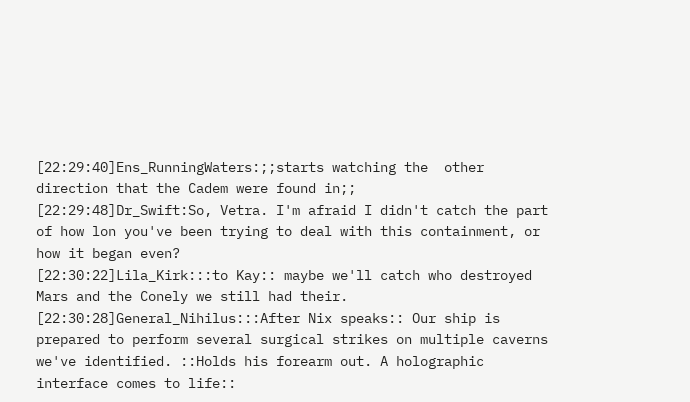[22:29:40]Ens_RunningWaters:;;starts watching the  other direction that the Cadem were found in;;
[22:29:48]Dr_Swift:So, Vetra. I'm afraid I didn't catch the part of how lon you've been trying to deal with this containment, or how it began even?
[22:30:22]Lila_Kirk:::to Kay:: maybe we'll catch who destroyed Mars and the Conely we still had their.
[22:30:28]General_Nihilus:::After Nix speaks:: Our ship is prepared to perform several surgical strikes on multiple caverns we've identified. ::Holds his forearm out. A holographic interface comes to life::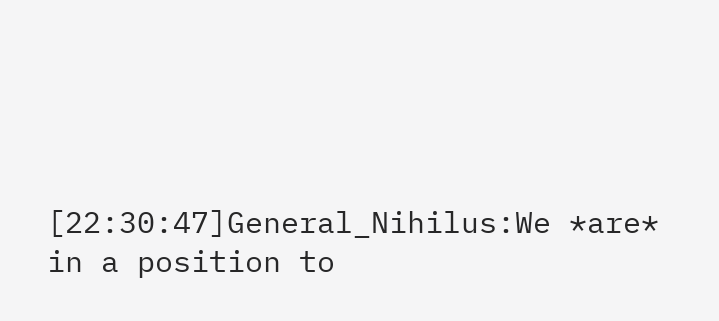[22:30:47]General_Nihilus:We *are* in a position to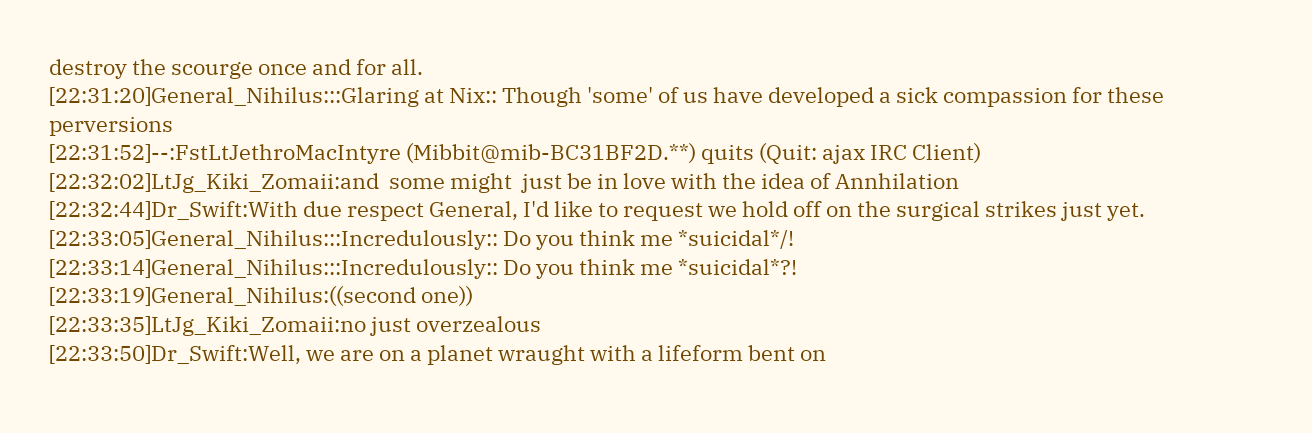destroy the scourge once and for all.
[22:31:20]General_Nihilus:::Glaring at Nix:: Though 'some' of us have developed a sick compassion for these perversions
[22:31:52]--:FstLtJethroMacIntyre (Mibbit@mib-BC31BF2D.**) quits (Quit: ajax IRC Client)
[22:32:02]LtJg_Kiki_Zomaii:and  some might  just be in love with the idea of Annhilation
[22:32:44]Dr_Swift:With due respect General, I'd like to request we hold off on the surgical strikes just yet.
[22:33:05]General_Nihilus:::Incredulously:: Do you think me *suicidal*/!
[22:33:14]General_Nihilus:::Incredulously:: Do you think me *suicidal*?!
[22:33:19]General_Nihilus:((second one))
[22:33:35]LtJg_Kiki_Zomaii:no just overzealous
[22:33:50]Dr_Swift:Well, we are on a planet wraught with a lifeform bent on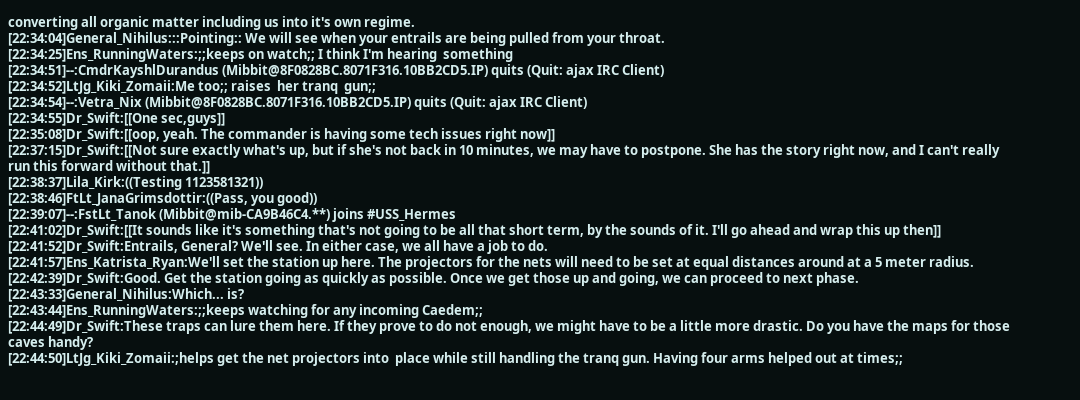converting all organic matter including us into it's own regime.
[22:34:04]General_Nihilus:::Pointing:: We will see when your entrails are being pulled from your throat.
[22:34:25]Ens_RunningWaters:;;keeps on watch;; I think I'm hearing  something
[22:34:51]--:CmdrKayshlDurandus (Mibbit@8F0828BC.8071F316.10BB2CD5.IP) quits (Quit: ajax IRC Client)
[22:34:52]LtJg_Kiki_Zomaii:Me too;; raises  her tranq  gun;;
[22:34:54]--:Vetra_Nix (Mibbit@8F0828BC.8071F316.10BB2CD5.IP) quits (Quit: ajax IRC Client)
[22:34:55]Dr_Swift:[[One sec,guys]]
[22:35:08]Dr_Swift:[[oop, yeah. The commander is having some tech issues right now]]
[22:37:15]Dr_Swift:[[Not sure exactly what's up, but if she's not back in 10 minutes, we may have to postpone. She has the story right now, and I can't really run this forward without that.]]
[22:38:37]Lila_Kirk:((Testing 1123581321))
[22:38:46]FtLt_JanaGrimsdottir:((Pass, you good))
[22:39:07]--:FstLt_Tanok (Mibbit@mib-CA9B46C4.**) joins #USS_Hermes
[22:41:02]Dr_Swift:[[It sounds like it's something that's not going to be all that short term, by the sounds of it. I'll go ahead and wrap this up then]]
[22:41:52]Dr_Swift:Entrails, General? We'll see. In either case, we all have a job to do.
[22:41:57]Ens_Katrista_Ryan:We'll set the station up here. The projectors for the nets will need to be set at equal distances around at a 5 meter radius.
[22:42:39]Dr_Swift:Good. Get the station going as quickly as possible. Once we get those up and going, we can proceed to next phase.
[22:43:33]General_Nihilus:Which... is?
[22:43:44]Ens_RunningWaters:;;keeps watching for any incoming Caedem;;
[22:44:49]Dr_Swift:These traps can lure them here. If they prove to do not enough, we might have to be a little more drastic. Do you have the maps for those caves handy?
[22:44:50]LtJg_Kiki_Zomaii:;helps get the net projectors into  place while still handling the tranq gun. Having four arms helped out at times;;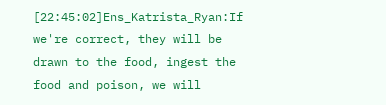[22:45:02]Ens_Katrista_Ryan:If we're correct, they will be drawn to the food, ingest the food and poison, we will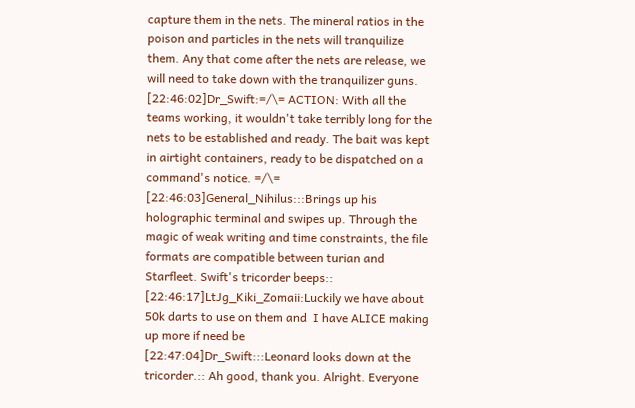capture them in the nets. The mineral ratios in the poison and particles in the nets will tranquilize them. Any that come after the nets are release, we will need to take down with the tranquilizer guns.
[22:46:02]Dr_Swift:=/\= ACTION: With all the teams working, it wouldn't take terribly long for the nets to be established and ready. The bait was kept in airtight containers, ready to be dispatched on a command's notice. =/\=
[22:46:03]General_Nihilus:::Brings up his holographic terminal and swipes up. Through the magic of weak writing and time constraints, the file formats are compatible between turian and Starfleet. Swift's tricorder beeps::
[22:46:17]LtJg_Kiki_Zomaii:Luckily we have about 50k darts to use on them and  I have ALICE making up more if need be
[22:47:04]Dr_Swift:::Leonard looks down at the tricorder.:: Ah good, thank you. Alright. Everyone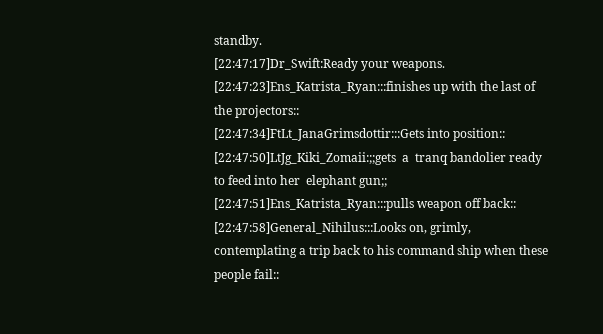standby.
[22:47:17]Dr_Swift:Ready your weapons.
[22:47:23]Ens_Katrista_Ryan:::finishes up with the last of the projectors::
[22:47:34]FtLt_JanaGrimsdottir:::Gets into position::
[22:47:50]LtJg_Kiki_Zomaii:;;gets  a  tranq bandolier ready to feed into her  elephant gun;;
[22:47:51]Ens_Katrista_Ryan:::pulls weapon off back::
[22:47:58]General_Nihilus:::Looks on, grimly, contemplating a trip back to his command ship when these people fail::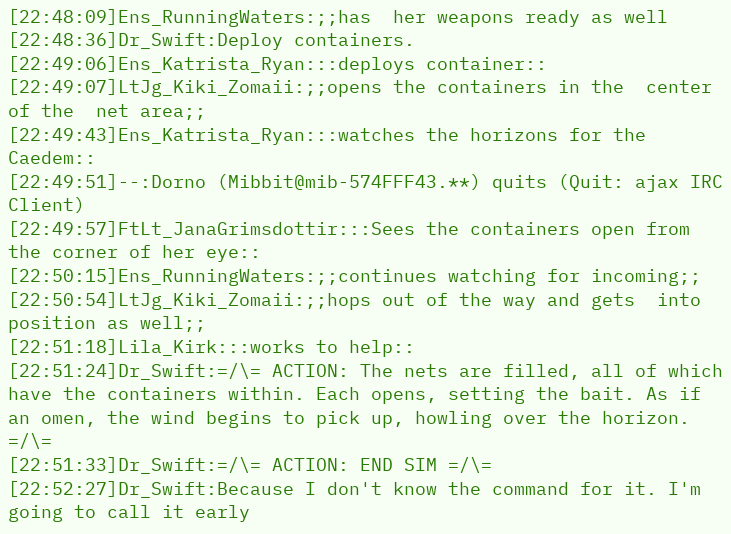[22:48:09]Ens_RunningWaters:;;has  her weapons ready as well
[22:48:36]Dr_Swift:Deploy containers.
[22:49:06]Ens_Katrista_Ryan:::deploys container::
[22:49:07]LtJg_Kiki_Zomaii:;;opens the containers in the  center of the  net area;;
[22:49:43]Ens_Katrista_Ryan:::watches the horizons for the Caedem::
[22:49:51]--:Dorno (Mibbit@mib-574FFF43.**) quits (Quit: ajax IRC Client)
[22:49:57]FtLt_JanaGrimsdottir:::Sees the containers open from the corner of her eye::
[22:50:15]Ens_RunningWaters:;;continues watching for incoming;;
[22:50:54]LtJg_Kiki_Zomaii:;;hops out of the way and gets  into  position as well;;
[22:51:18]Lila_Kirk:::works to help::
[22:51:24]Dr_Swift:=/\= ACTION: The nets are filled, all of which have the containers within. Each opens, setting the bait. As if an omen, the wind begins to pick up, howling over the horizon. =/\=
[22:51:33]Dr_Swift:=/\= ACTION: END SIM =/\=
[22:52:27]Dr_Swift:Because I don't know the command for it. I'm going to call it early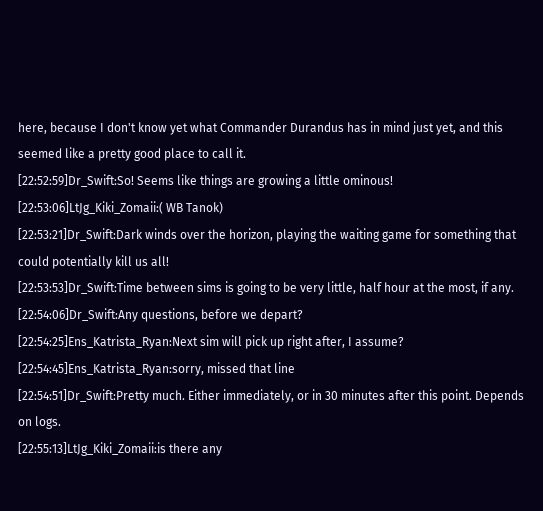here, because I don't know yet what Commander Durandus has in mind just yet, and this seemed like a pretty good place to call it.
[22:52:59]Dr_Swift:So! Seems like things are growing a little ominous!
[22:53:06]LtJg_Kiki_Zomaii:( WB Tanok)
[22:53:21]Dr_Swift:Dark winds over the horizon, playing the waiting game for something that could potentially kill us all!
[22:53:53]Dr_Swift:Time between sims is going to be very little, half hour at the most, if any.
[22:54:06]Dr_Swift:Any questions, before we depart?
[22:54:25]Ens_Katrista_Ryan:Next sim will pick up right after, I assume?
[22:54:45]Ens_Katrista_Ryan:sorry, missed that line
[22:54:51]Dr_Swift:Pretty much. Either immediately, or in 30 minutes after this point. Depends on logs.
[22:55:13]LtJg_Kiki_Zomaii:is there any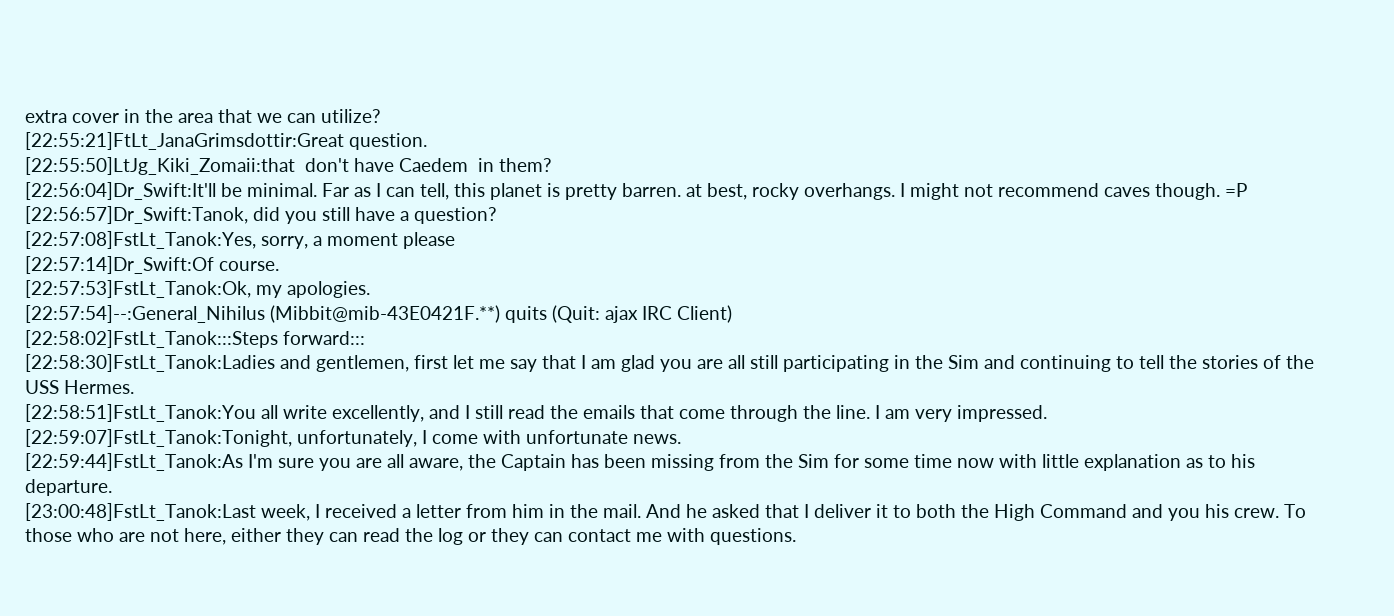extra cover in the area that we can utilize?
[22:55:21]FtLt_JanaGrimsdottir:Great question.
[22:55:50]LtJg_Kiki_Zomaii:that  don't have Caedem  in them?
[22:56:04]Dr_Swift:It'll be minimal. Far as I can tell, this planet is pretty barren. at best, rocky overhangs. I might not recommend caves though. =P
[22:56:57]Dr_Swift:Tanok, did you still have a question?
[22:57:08]FstLt_Tanok:Yes, sorry, a moment please
[22:57:14]Dr_Swift:Of course.
[22:57:53]FstLt_Tanok:Ok, my apologies.
[22:57:54]--:General_Nihilus (Mibbit@mib-43E0421F.**) quits (Quit: ajax IRC Client)
[22:58:02]FstLt_Tanok:::Steps forward:::
[22:58:30]FstLt_Tanok:Ladies and gentlemen, first let me say that I am glad you are all still participating in the Sim and continuing to tell the stories of the USS Hermes.
[22:58:51]FstLt_Tanok:You all write excellently, and I still read the emails that come through the line. I am very impressed.
[22:59:07]FstLt_Tanok:Tonight, unfortunately, I come with unfortunate news.
[22:59:44]FstLt_Tanok:As I'm sure you are all aware, the Captain has been missing from the Sim for some time now with little explanation as to his departure.
[23:00:48]FstLt_Tanok:Last week, I received a letter from him in the mail. And he asked that I deliver it to both the High Command and you his crew. To those who are not here, either they can read the log or they can contact me with questions.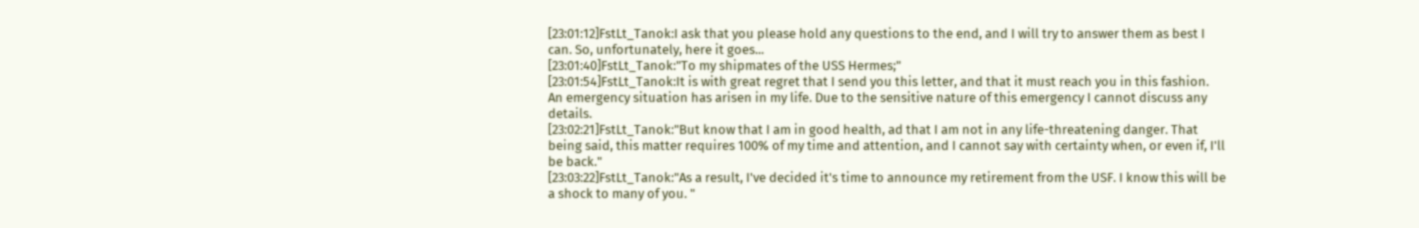[23:01:12]FstLt_Tanok:I ask that you please hold any questions to the end, and I will try to answer them as best I can. So, unfortunately, here it goes...
[23:01:40]FstLt_Tanok:"To my shipmates of the USS Hermes;"
[23:01:54]FstLt_Tanok:It is with great regret that I send you this letter, and that it must reach you in this fashion. An emergency situation has arisen in my life. Due to the sensitive nature of this emergency I cannot discuss any details.
[23:02:21]FstLt_Tanok:"But know that I am in good health, ad that I am not in any life-threatening danger. That being said, this matter requires 100% of my time and attention, and I cannot say with certainty when, or even if, I'll be back."
[23:03:22]FstLt_Tanok:"As a result, I've decided it's time to announce my retirement from the USF. I know this will be a shock to many of you. "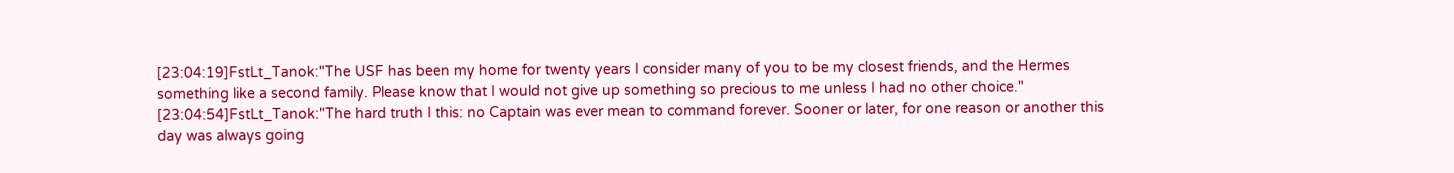[23:04:19]FstLt_Tanok:"The USF has been my home for twenty years I consider many of you to be my closest friends, and the Hermes something like a second family. Please know that I would not give up something so precious to me unless I had no other choice."
[23:04:54]FstLt_Tanok:"The hard truth I this: no Captain was ever mean to command forever. Sooner or later, for one reason or another this day was always going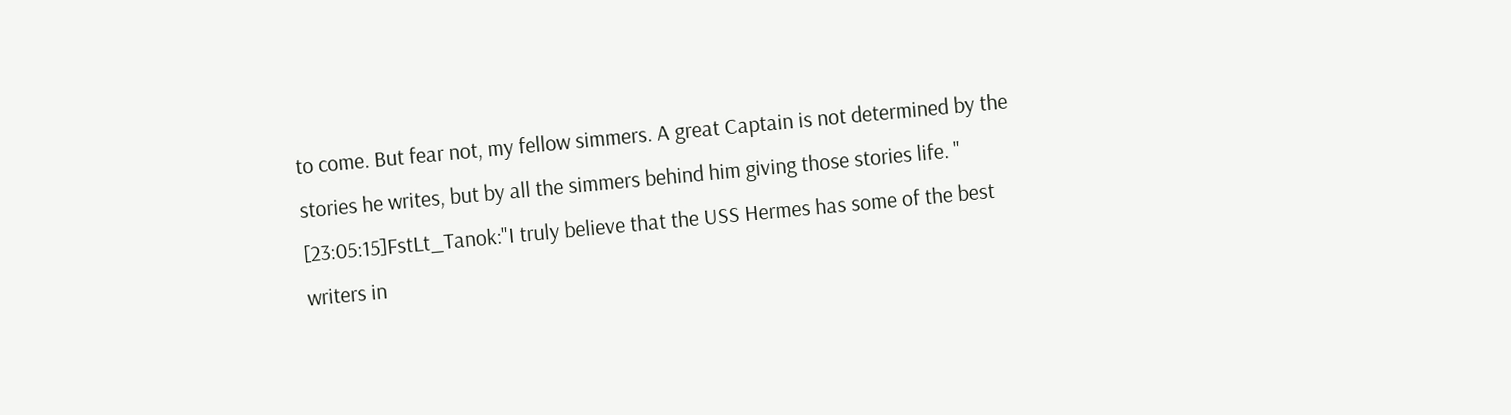to come. But fear not, my fellow simmers. A great Captain is not determined by the stories he writes, but by all the simmers behind him giving those stories life. "
[23:05:15]FstLt_Tanok:"I truly believe that the USS Hermes has some of the best writers in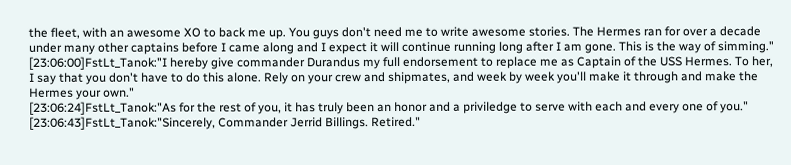the fleet, with an awesome XO to back me up. You guys don't need me to write awesome stories. The Hermes ran for over a decade under many other captains before I came along and I expect it will continue running long after I am gone. This is the way of simming."
[23:06:00]FstLt_Tanok:"I hereby give commander Durandus my full endorsement to replace me as Captain of the USS Hermes. To her, I say that you don't have to do this alone. Rely on your crew and shipmates, and week by week you'll make it through and make the Hermes your own."
[23:06:24]FstLt_Tanok:"As for the rest of you, it has truly been an honor and a priviledge to serve with each and every one of you."
[23:06:43]FstLt_Tanok:"Sincerely, Commander Jerrid Billings. Retired."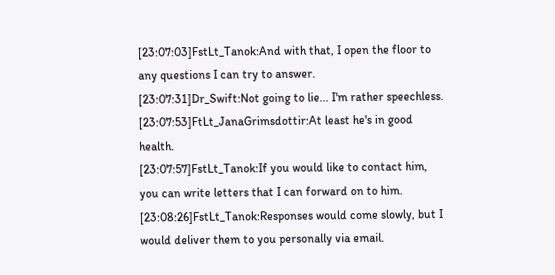[23:07:03]FstLt_Tanok:And with that, I open the floor to any questions I can try to answer.
[23:07:31]Dr_Swift:Not going to lie... I'm rather speechless.
[23:07:53]FtLt_JanaGrimsdottir:At least he's in good health.
[23:07:57]FstLt_Tanok:If you would like to contact him, you can write letters that I can forward on to him.
[23:08:26]FstLt_Tanok:Responses would come slowly, but I would deliver them to you personally via email.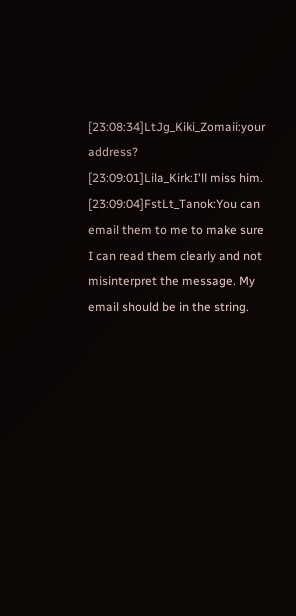[23:08:34]LtJg_Kiki_Zomaii:your address?
[23:09:01]Lila_Kirk:I'll miss him.
[23:09:04]FstLt_Tanok:You can email them to me to make sure I can read them clearly and not misinterpret the message. My email should be in the string.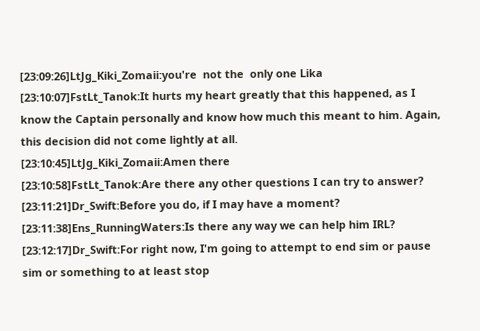[23:09:26]LtJg_Kiki_Zomaii:you're  not the  only one Lika
[23:10:07]FstLt_Tanok:It hurts my heart greatly that this happened, as I know the Captain personally and know how much this meant to him. Again, this decision did not come lightly at all.
[23:10:45]LtJg_Kiki_Zomaii:Amen there
[23:10:58]FstLt_Tanok:Are there any other questions I can try to answer?
[23:11:21]Dr_Swift:Before you do, if I may have a moment?
[23:11:38]Ens_RunningWaters:Is there any way we can help him IRL?
[23:12:17]Dr_Swift:For right now, I'm going to attempt to end sim or pause sim or something to at least stop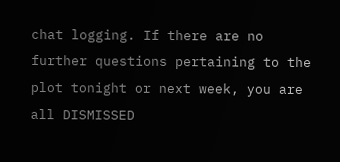chat logging. If there are no further questions pertaining to the plot tonight or next week, you are all DISMISSED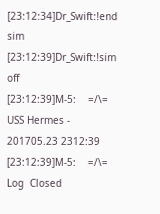[23:12:34]Dr_Swift:!end sim
[23:12:39]Dr_Swift:!sim off
[23:12:39]M-5:    =/\=   USS Hermes - 201705.23 2312:39
[23:12:39]M-5:    =/\=   Log  Closed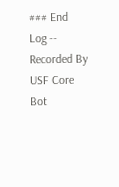### End Log -- Recorded By USF Core Bot